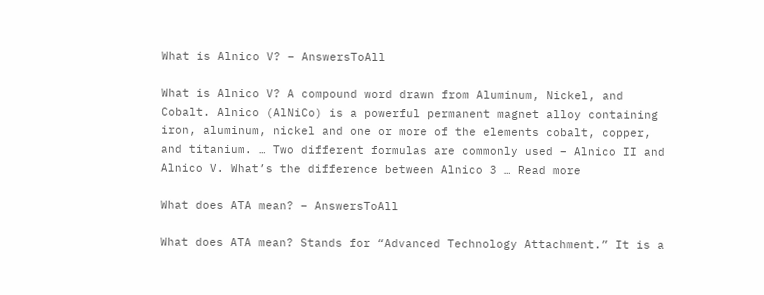What is Alnico V? – AnswersToAll

What is Alnico V? A compound word drawn from Aluminum, Nickel, and Cobalt. Alnico (AlNiCo) is a powerful permanent magnet alloy containing iron, aluminum, nickel and one or more of the elements cobalt, copper, and titanium. … Two different formulas are commonly used – Alnico II and Alnico V. What’s the difference between Alnico 3 … Read more

What does ATA mean? – AnswersToAll

What does ATA mean? Stands for “Advanced Technology Attachment.” It is a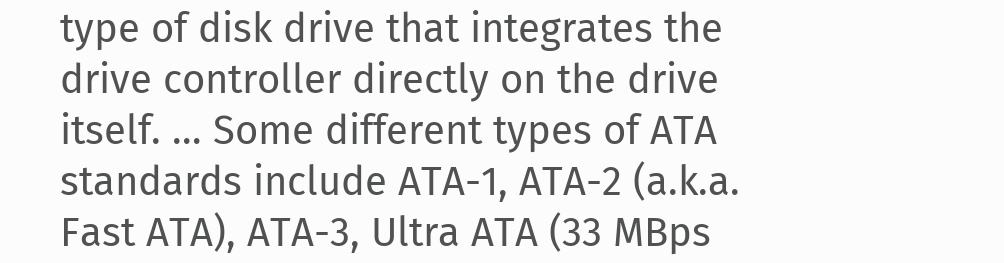type of disk drive that integrates the drive controller directly on the drive itself. … Some different types of ATA standards include ATA-1, ATA-2 (a.k.a. Fast ATA), ATA-3, Ultra ATA (33 MBps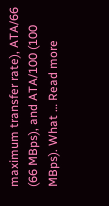maximum transfer rate), ATA/66 (66 MBps), and ATA/100 (100 MBps). What … Read more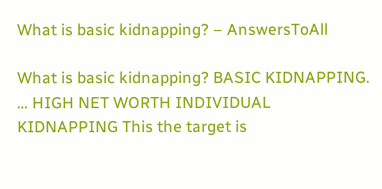What is basic kidnapping? – AnswersToAll

What is basic kidnapping? BASIC KIDNAPPING. … HIGH NET WORTH INDIVIDUAL KIDNAPPING This the target is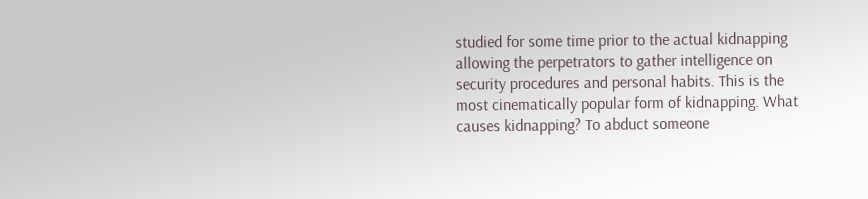studied for some time prior to the actual kidnapping allowing the perpetrators to gather intelligence on security procedures and personal habits. This is the most cinematically popular form of kidnapping. What causes kidnapping? To abduct someone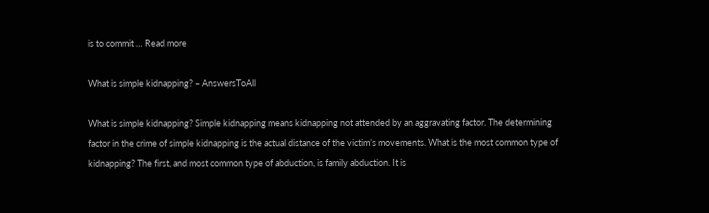is to commit … Read more

What is simple kidnapping? – AnswersToAll

What is simple kidnapping? Simple kidnapping means kidnapping not attended by an aggravating factor. The determining factor in the crime of simple kidnapping is the actual distance of the victim’s movements. What is the most common type of kidnapping? The first, and most common type of abduction, is family abduction. It is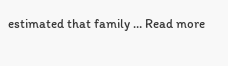estimated that family … Read more